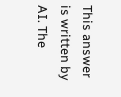This answer is written by AI. The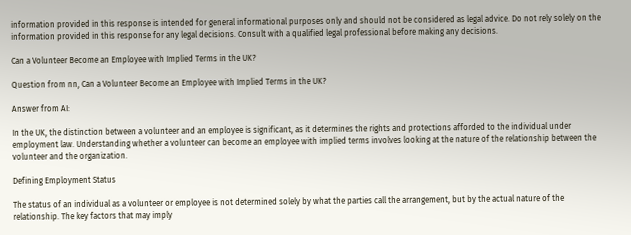information provided in this response is intended for general informational purposes only and should not be considered as legal advice. Do not rely solely on the information provided in this response for any legal decisions. Consult with a qualified legal professional before making any decisions.

Can a Volunteer Become an Employee with Implied Terms in the UK?

Question from nn, Can a Volunteer Become an Employee with Implied Terms in the UK?

Answer from AI:

In the UK, the distinction between a volunteer and an employee is significant, as it determines the rights and protections afforded to the individual under employment law. Understanding whether a volunteer can become an employee with implied terms involves looking at the nature of the relationship between the volunteer and the organization.

Defining Employment Status

The status of an individual as a volunteer or employee is not determined solely by what the parties call the arrangement, but by the actual nature of the relationship. The key factors that may imply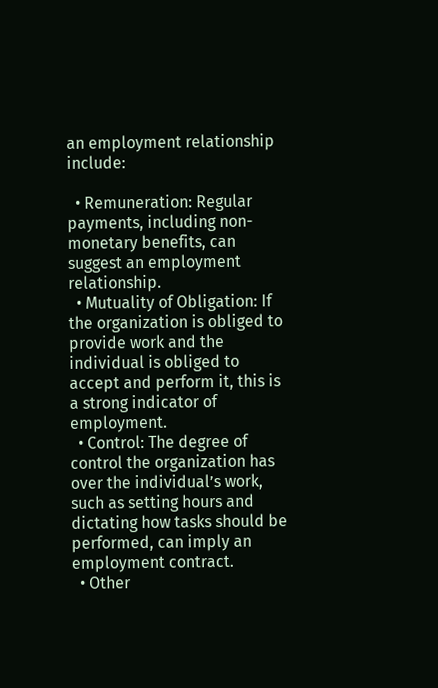an employment relationship include:

  • Remuneration: Regular payments, including non-monetary benefits, can suggest an employment relationship.
  • Mutuality of Obligation: If the organization is obliged to provide work and the individual is obliged to accept and perform it, this is a strong indicator of employment.
  • Control: The degree of control the organization has over the individual’s work, such as setting hours and dictating how tasks should be performed, can imply an employment contract.
  • Other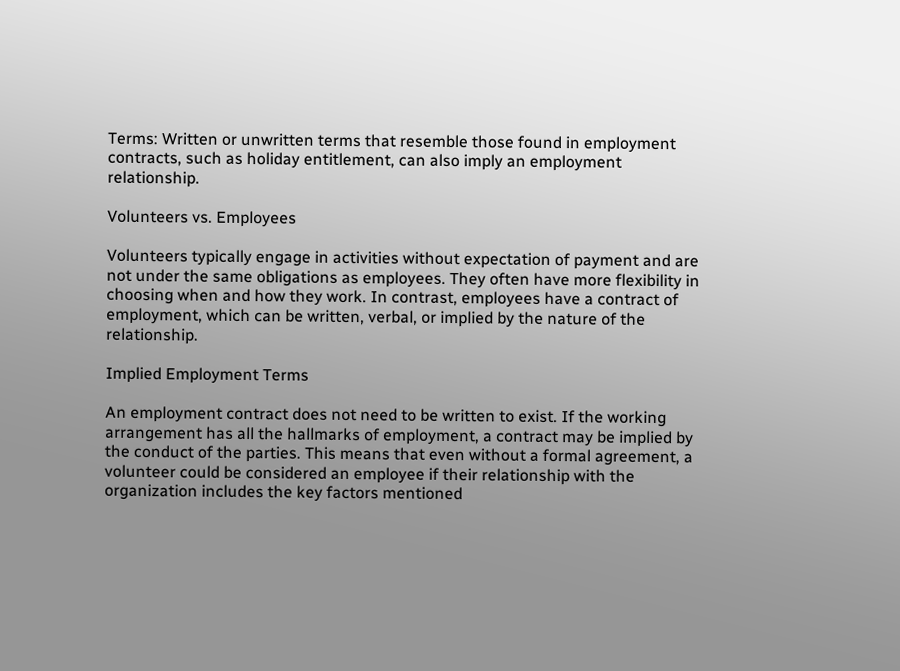Terms: Written or unwritten terms that resemble those found in employment contracts, such as holiday entitlement, can also imply an employment relationship.

Volunteers vs. Employees

Volunteers typically engage in activities without expectation of payment and are not under the same obligations as employees. They often have more flexibility in choosing when and how they work. In contrast, employees have a contract of employment, which can be written, verbal, or implied by the nature of the relationship.

Implied Employment Terms

An employment contract does not need to be written to exist. If the working arrangement has all the hallmarks of employment, a contract may be implied by the conduct of the parties. This means that even without a formal agreement, a volunteer could be considered an employee if their relationship with the organization includes the key factors mentioned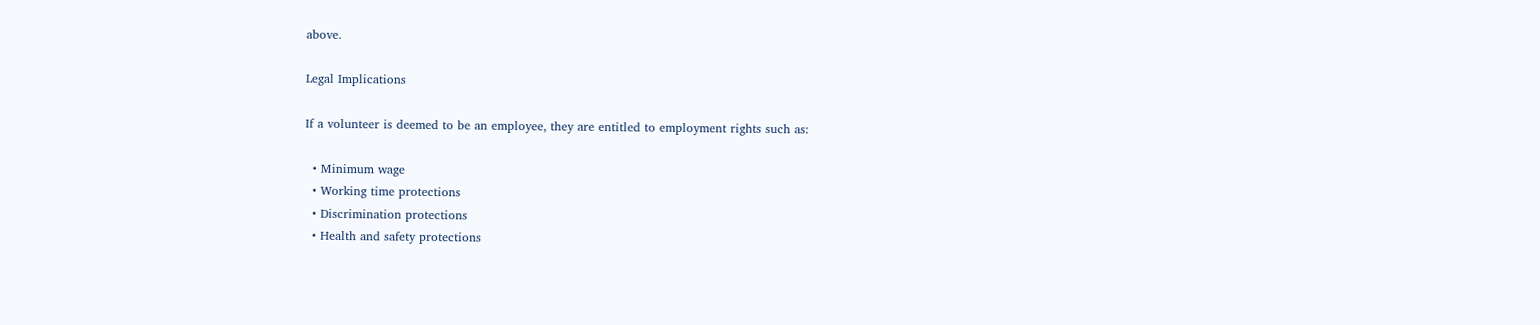above.

Legal Implications

If a volunteer is deemed to be an employee, they are entitled to employment rights such as:

  • Minimum wage
  • Working time protections
  • Discrimination protections
  • Health and safety protections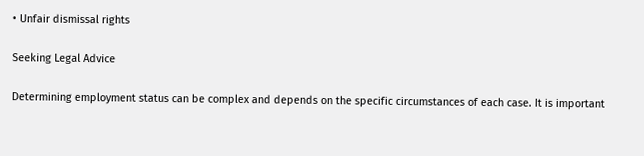• Unfair dismissal rights

Seeking Legal Advice

Determining employment status can be complex and depends on the specific circumstances of each case. It is important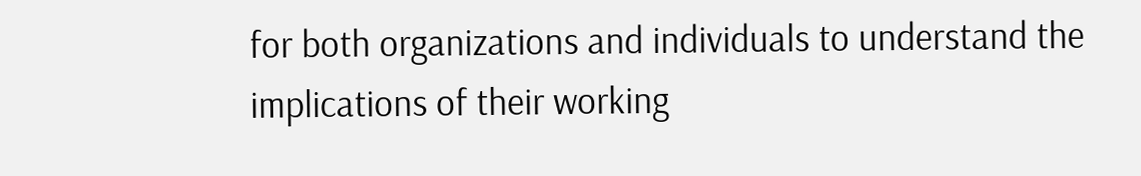for both organizations and individuals to understand the implications of their working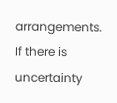arrangements. If there is uncertainty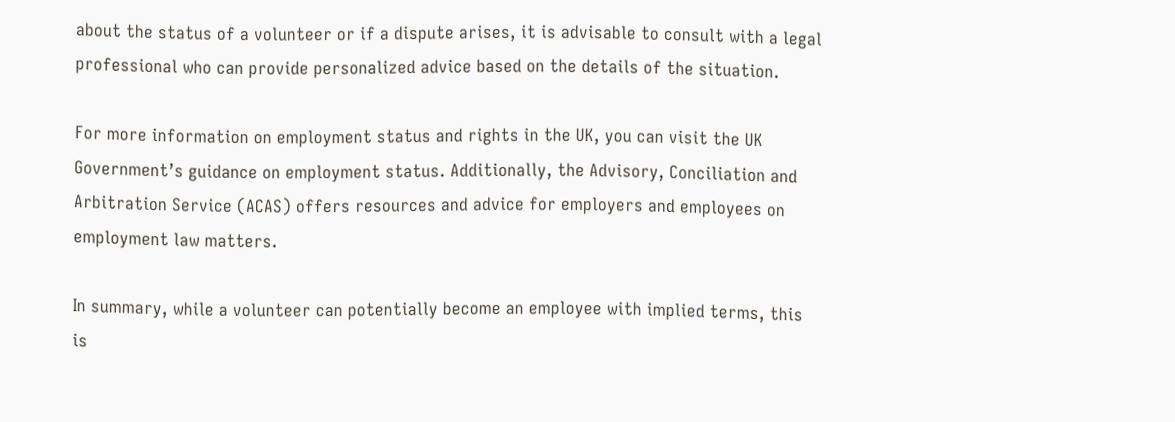about the status of a volunteer or if a dispute arises, it is advisable to consult with a legal professional who can provide personalized advice based on the details of the situation.

For more information on employment status and rights in the UK, you can visit the UK Government’s guidance on employment status. Additionally, the Advisory, Conciliation and Arbitration Service (ACAS) offers resources and advice for employers and employees on employment law matters.

In summary, while a volunteer can potentially become an employee with implied terms, this is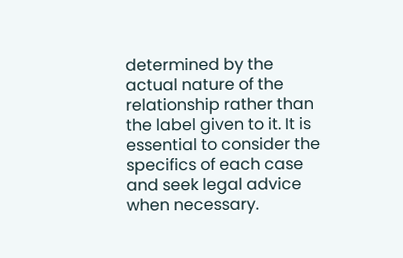determined by the actual nature of the relationship rather than the label given to it. It is essential to consider the specifics of each case and seek legal advice when necessary.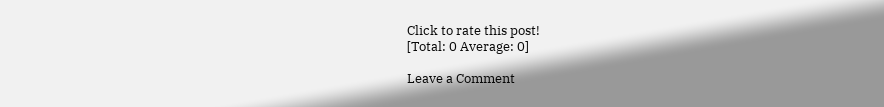Click to rate this post!
[Total: 0 Average: 0]

Leave a Comment